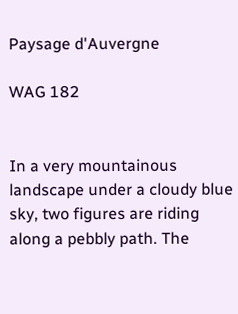Paysage d'Auvergne

WAG 182


In a very mountainous landscape under a cloudy blue sky, two figures are riding along a pebbly path. The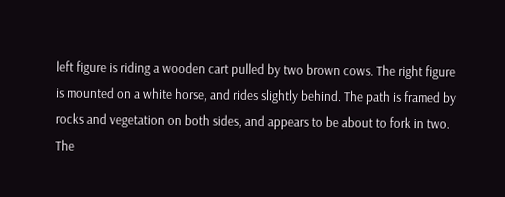left figure is riding a wooden cart pulled by two brown cows. The right figure is mounted on a white horse, and rides slightly behind. The path is framed by rocks and vegetation on both sides, and appears to be about to fork in two. The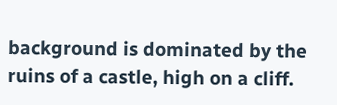background is dominated by the ruins of a castle, high on a cliff.